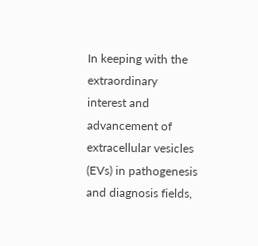In keeping with the extraordinary interest and advancement of extracellular vesicles (EVs) in pathogenesis and diagnosis fields,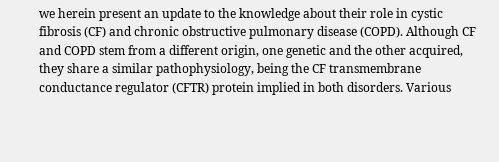we herein present an update to the knowledge about their role in cystic fibrosis (CF) and chronic obstructive pulmonary disease (COPD). Although CF and COPD stem from a different origin, one genetic and the other acquired, they share a similar pathophysiology, being the CF transmembrane conductance regulator (CFTR) protein implied in both disorders. Various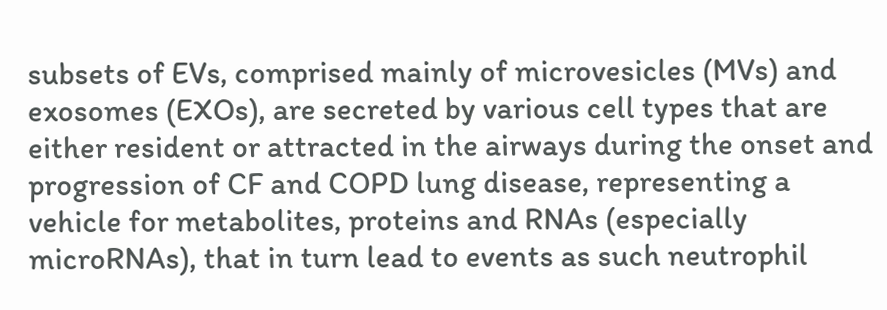subsets of EVs, comprised mainly of microvesicles (MVs) and exosomes (EXOs), are secreted by various cell types that are either resident or attracted in the airways during the onset and progression of CF and COPD lung disease, representing a vehicle for metabolites, proteins and RNAs (especially microRNAs), that in turn lead to events as such neutrophil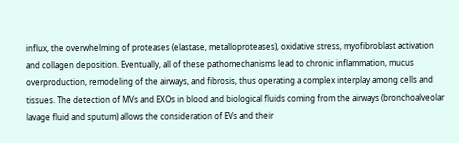influx, the overwhelming of proteases (elastase, metalloproteases), oxidative stress, myofibroblast activation and collagen deposition. Eventually, all of these pathomechanisms lead to chronic inflammation, mucus overproduction, remodeling of the airways, and fibrosis, thus operating a complex interplay among cells and tissues. The detection of MVs and EXOs in blood and biological fluids coming from the airways (bronchoalveolar lavage fluid and sputum) allows the consideration of EVs and their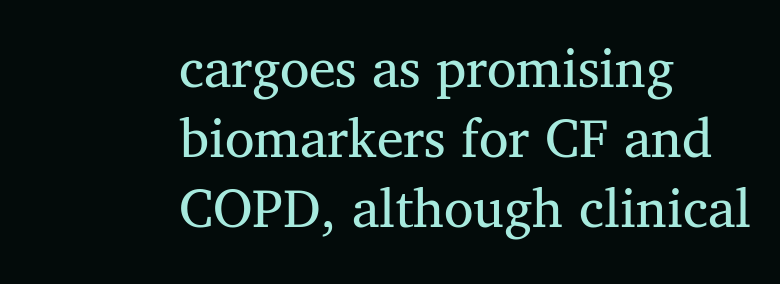cargoes as promising biomarkers for CF and COPD, although clinical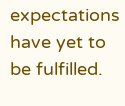expectations have yet to be fulfilled.